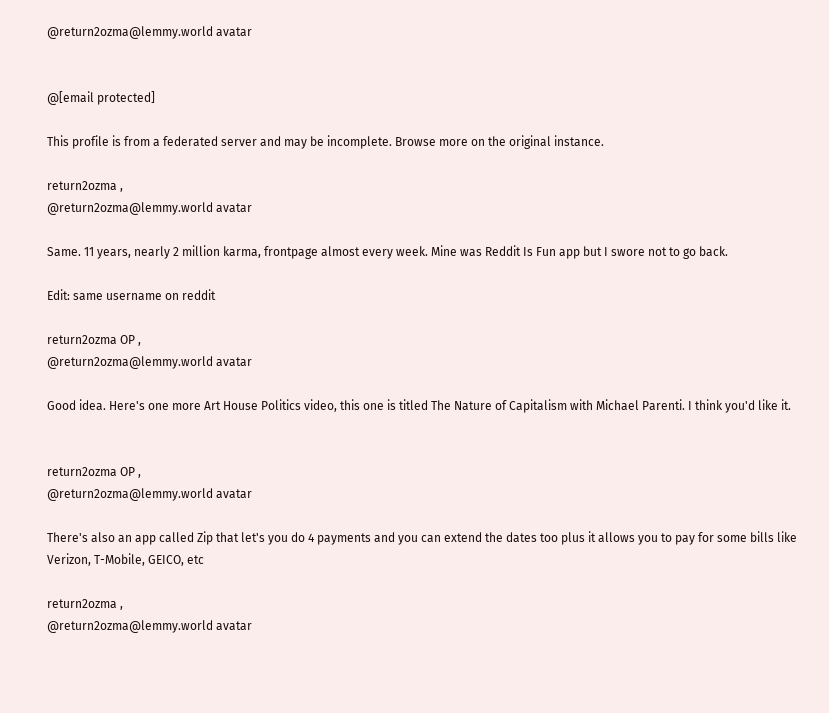@return2ozma@lemmy.world avatar


@[email protected]

This profile is from a federated server and may be incomplete. Browse more on the original instance.

return2ozma ,
@return2ozma@lemmy.world avatar

Same. 11 years, nearly 2 million karma, frontpage almost every week. Mine was Reddit Is Fun app but I swore not to go back.

Edit: same username on reddit

return2ozma OP ,
@return2ozma@lemmy.world avatar

Good idea. Here's one more Art House Politics video, this one is titled The Nature of Capitalism with Michael Parenti. I think you'd like it.


return2ozma OP ,
@return2ozma@lemmy.world avatar

There's also an app called Zip that let's you do 4 payments and you can extend the dates too plus it allows you to pay for some bills like Verizon, T-Mobile, GEICO, etc

return2ozma ,
@return2ozma@lemmy.world avatar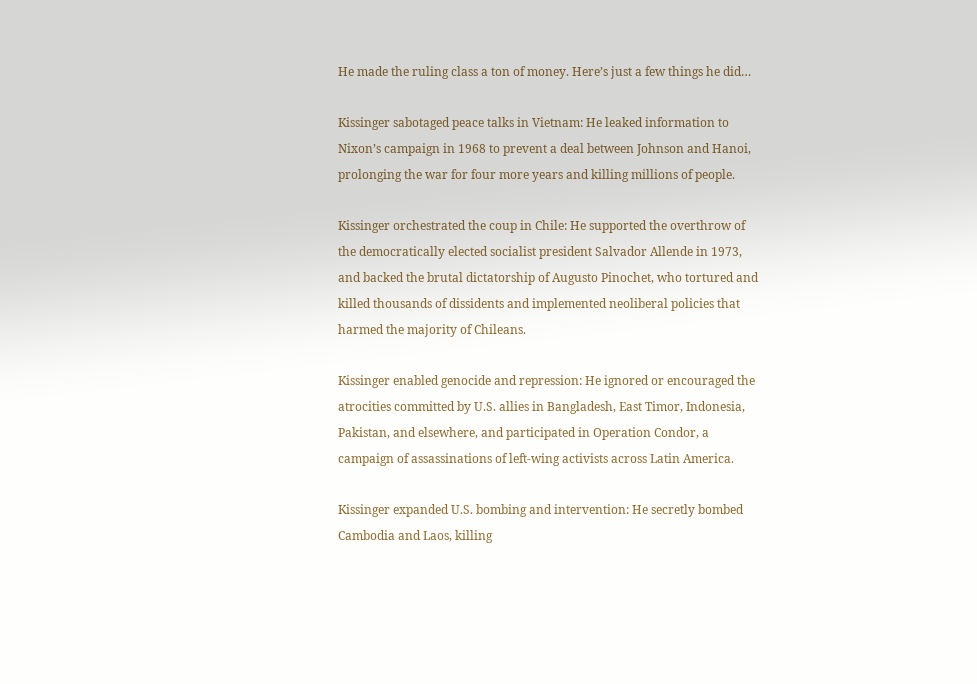He made the ruling class a ton of money. Here’s just a few things he did…

Kissinger sabotaged peace talks in Vietnam: He leaked information to Nixon’s campaign in 1968 to prevent a deal between Johnson and Hanoi, prolonging the war for four more years and killing millions of people.

Kissinger orchestrated the coup in Chile: He supported the overthrow of the democratically elected socialist president Salvador Allende in 1973, and backed the brutal dictatorship of Augusto Pinochet, who tortured and killed thousands of dissidents and implemented neoliberal policies that harmed the majority of Chileans.

Kissinger enabled genocide and repression: He ignored or encouraged the atrocities committed by U.S. allies in Bangladesh, East Timor, Indonesia, Pakistan, and elsewhere, and participated in Operation Condor, a campaign of assassinations of left-wing activists across Latin America.

Kissinger expanded U.S. bombing and intervention: He secretly bombed Cambodia and Laos, killing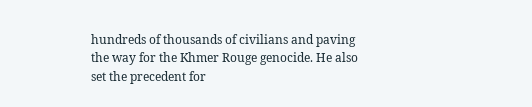hundreds of thousands of civilians and paving the way for the Khmer Rouge genocide. He also set the precedent for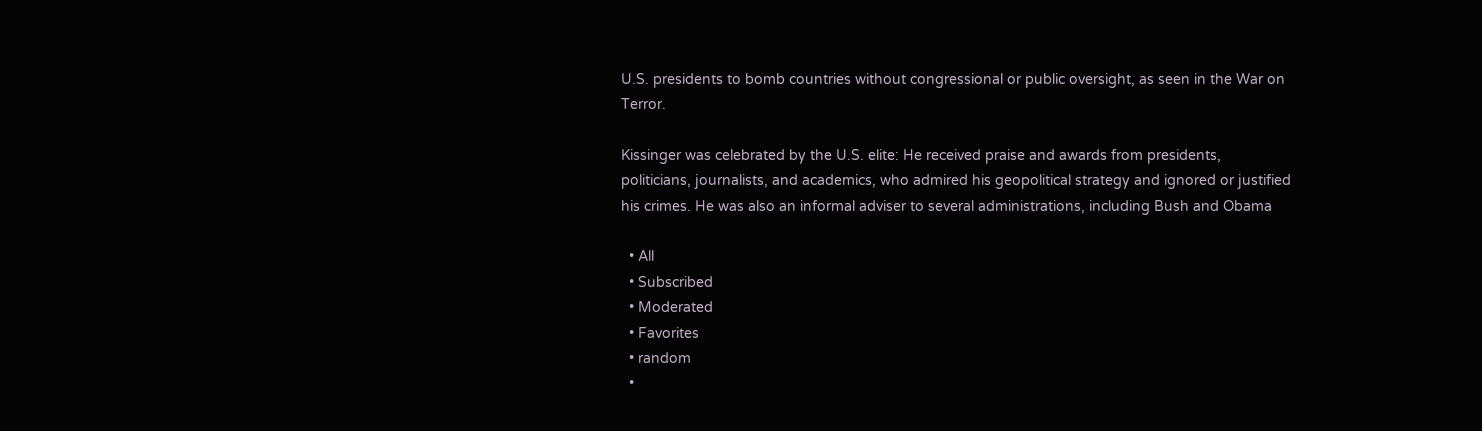U.S. presidents to bomb countries without congressional or public oversight, as seen in the War on Terror.

Kissinger was celebrated by the U.S. elite: He received praise and awards from presidents, politicians, journalists, and academics, who admired his geopolitical strategy and ignored or justified his crimes. He was also an informal adviser to several administrations, including Bush and Obama

  • All
  • Subscribed
  • Moderated
  • Favorites
  • random
  •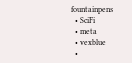fountainpens
  • SciFi
  • meta
  • vexblue
  •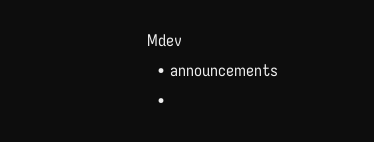Mdev
  • announcements
  •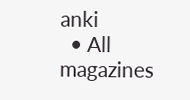anki
  • All magazines